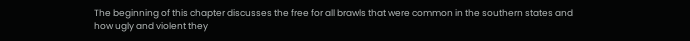The beginning of this chapter discusses the free for all brawls that were common in the southern states and how ugly and violent they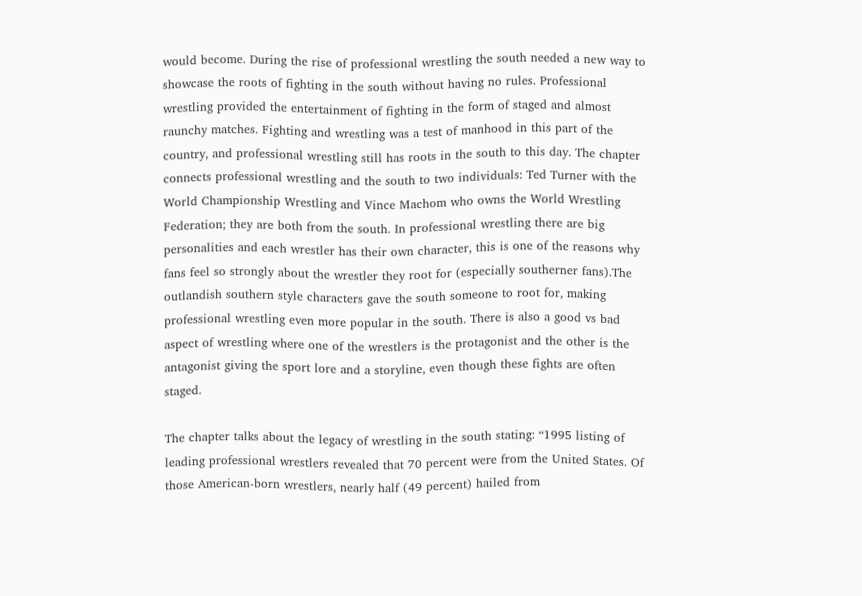would become. During the rise of professional wrestling the south needed a new way to showcase the roots of fighting in the south without having no rules. Professional wrestling provided the entertainment of fighting in the form of staged and almost raunchy matches. Fighting and wrestling was a test of manhood in this part of the country, and professional wrestling still has roots in the south to this day. The chapter connects professional wrestling and the south to two individuals: Ted Turner with the World Championship Wrestling and Vince Machom who owns the World Wrestling Federation; they are both from the south. In professional wrestling there are big personalities and each wrestler has their own character, this is one of the reasons why fans feel so strongly about the wrestler they root for (especially southerner fans).The outlandish southern style characters gave the south someone to root for, making professional wrestling even more popular in the south. There is also a good vs bad aspect of wrestling where one of the wrestlers is the protagonist and the other is the antagonist giving the sport lore and a storyline, even though these fights are often staged.

The chapter talks about the legacy of wrestling in the south stating: “1995 listing of leading professional wrestlers revealed that 70 percent were from the United States. Of those American-born wrestlers, nearly half (49 percent) hailed from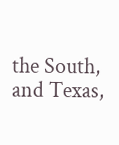the South, and Texas,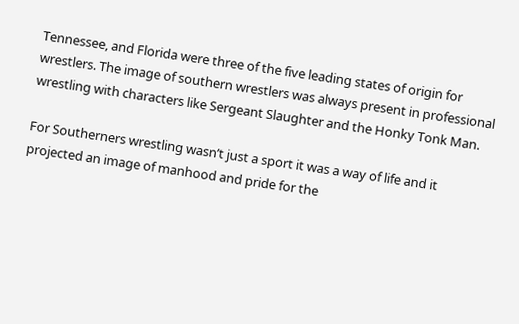Tennessee, and Florida were three of the five leading states of origin for wrestlers. The image of southern wrestlers was always present in professional wrestling with characters like Sergeant Slaughter and the Honky Tonk Man.

For Southerners wrestling wasn’t just a sport it was a way of life and it projected an image of manhood and pride for the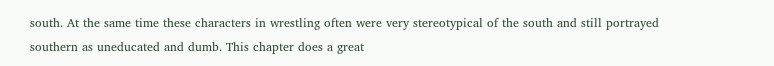south. At the same time these characters in wrestling often were very stereotypical of the south and still portrayed southern as uneducated and dumb. This chapter does a great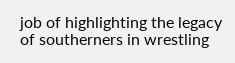job of highlighting the legacy of southerners in wrestling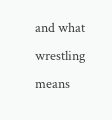and what wrestling means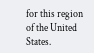for this region of the United States.